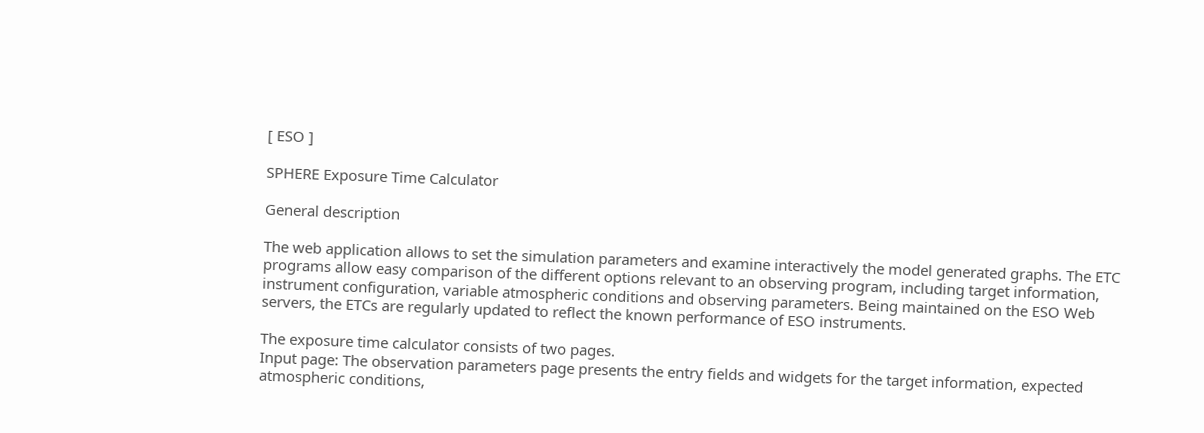[ ESO ]

SPHERE Exposure Time Calculator

General description

The web application allows to set the simulation parameters and examine interactively the model generated graphs. The ETC programs allow easy comparison of the different options relevant to an observing program, including target information, instrument configuration, variable atmospheric conditions and observing parameters. Being maintained on the ESO Web servers, the ETCs are regularly updated to reflect the known performance of ESO instruments.

The exposure time calculator consists of two pages.
Input page: The observation parameters page presents the entry fields and widgets for the target information, expected atmospheric conditions,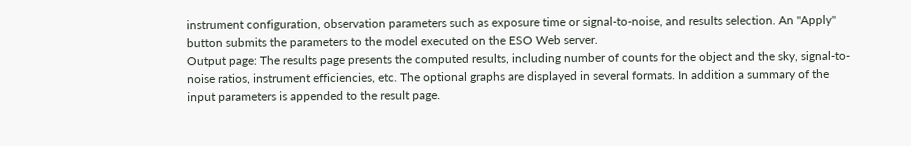instrument configuration, observation parameters such as exposure time or signal-to-noise, and results selection. An "Apply" button submits the parameters to the model executed on the ESO Web server.
Output page: The results page presents the computed results, including number of counts for the object and the sky, signal-to-noise ratios, instrument efficiencies, etc. The optional graphs are displayed in several formats. In addition a summary of the input parameters is appended to the result page.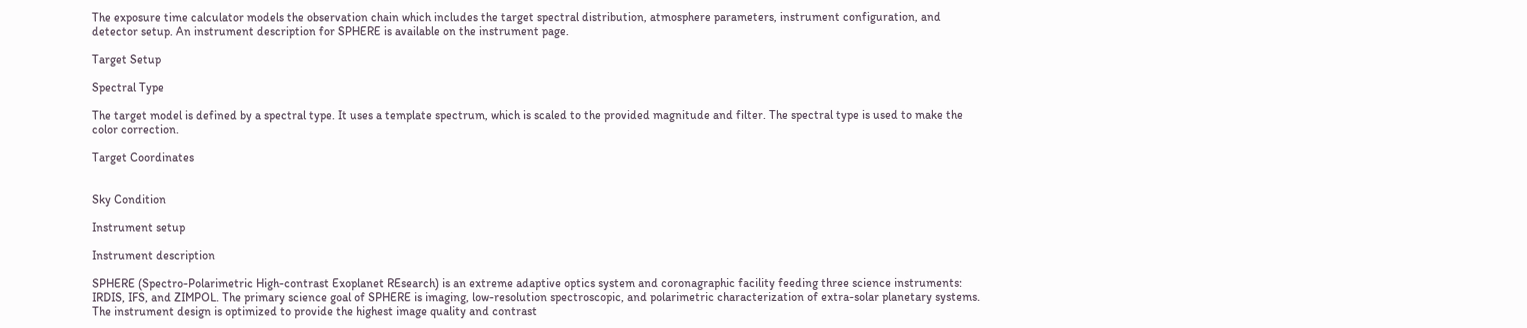The exposure time calculator models the observation chain which includes the target spectral distribution, atmosphere parameters, instrument configuration, and detector setup. An instrument description for SPHERE is available on the instrument page.

Target Setup

Spectral Type

The target model is defined by a spectral type. It uses a template spectrum, which is scaled to the provided magnitude and filter. The spectral type is used to make the color correction.

Target Coordinates


Sky Condition

Instrument setup

Instrument description

SPHERE (Spectro-Polarimetric High-contrast Exoplanet REsearch) is an extreme adaptive optics system and coronagraphic facility feeding three science instruments: IRDIS, IFS, and ZIMPOL. The primary science goal of SPHERE is imaging, low-resolution spectroscopic, and polarimetric characterization of extra-solar planetary systems. The instrument design is optimized to provide the highest image quality and contrast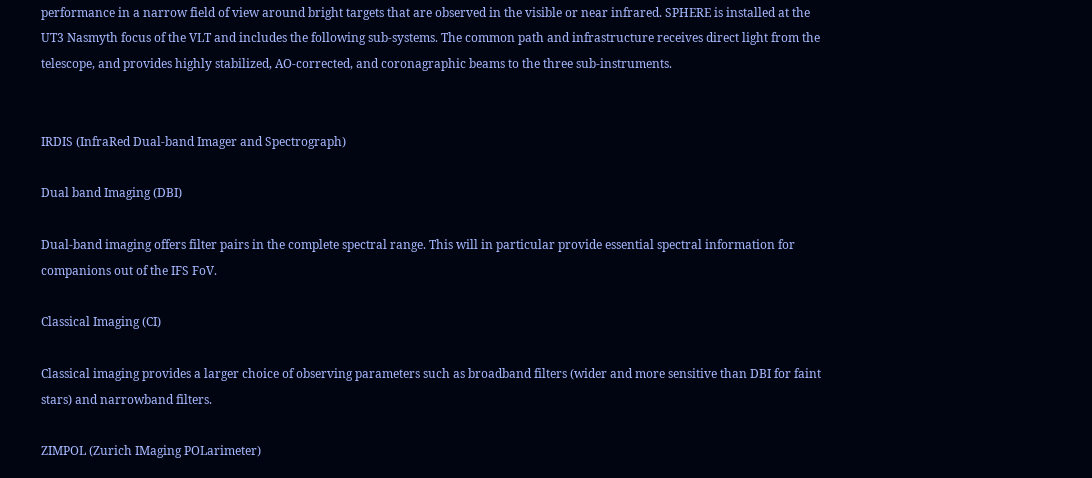performance in a narrow field of view around bright targets that are observed in the visible or near infrared. SPHERE is installed at the UT3 Nasmyth focus of the VLT and includes the following sub-systems. The common path and infrastructure receives direct light from the telescope, and provides highly stabilized, AO-corrected, and coronagraphic beams to the three sub-instruments.


IRDIS (InfraRed Dual-band Imager and Spectrograph)

Dual band Imaging (DBI)

Dual-band imaging offers filter pairs in the complete spectral range. This will in particular provide essential spectral information for companions out of the IFS FoV.

Classical Imaging (CI)

Classical imaging provides a larger choice of observing parameters such as broadband filters (wider and more sensitive than DBI for faint stars) and narrowband filters.

ZIMPOL (Zurich IMaging POLarimeter)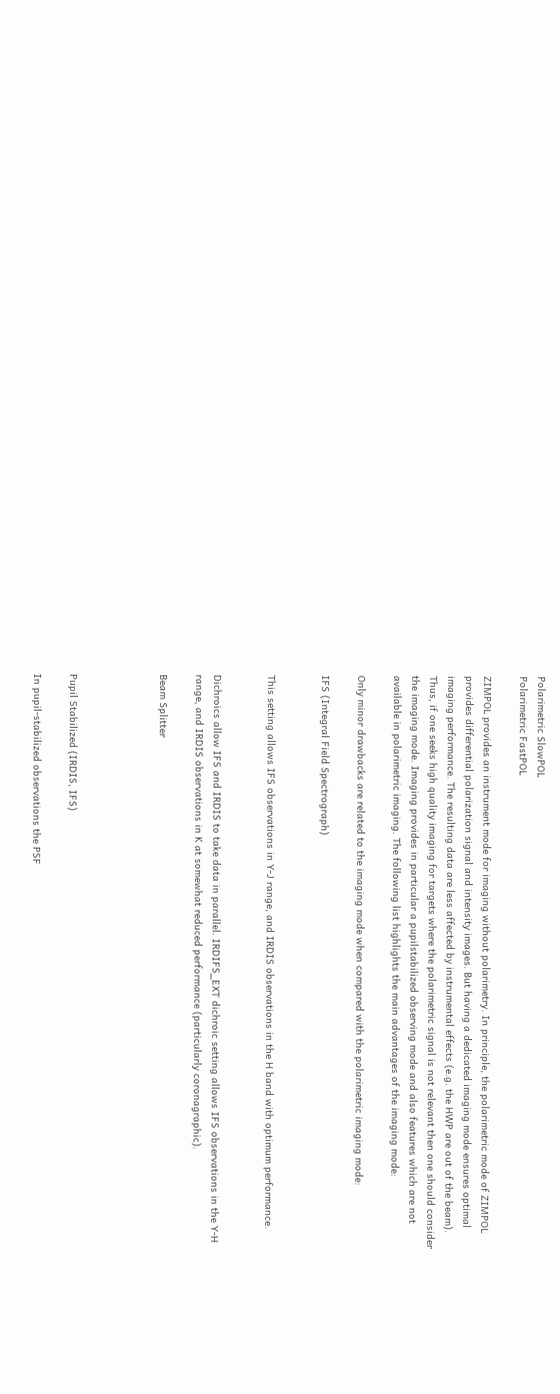Polarimetric SlowPOL
Polarimetric FastPOL

ZIMPOL provides an instrument mode for imaging without polarimetry. In principle, the polarimetric mode of ZIMPOL provides differential polarization signal and intensity images. But having a dedicated imaging mode ensures optimal imaging performance. The resulting data are less affected by instrumental effects (e.g. the HWP are out of the beam). Thus, if one seeks high quality imaging for targets where the polarimetric signal is not relevant then one should consider the imaging mode. Imaging provides in particular a pupilstabilized observing mode and also features which are not available in polarimetric imaging. The following list highlights the main advantages of the imaging mode:

Only minor drawbacks are related to the imaging mode when compared with the polarimetric imaging mode:

IFS (Integral Field Spectrograph)


This setting allows IFS observations in Y-J range, and IRDIS observations in the H band with optimum performance.


Dichroics allow IFS and IRDIS to take data in parallel. IRDIFS_EXT dichroic setting allows IFS observations in the Y-H range, and IRDIS observations in K at somewhat reduced performance (particularly coronagraphic).

Beam Splitter




Pupil Stabilized (IRDIS, IFS)

In pupil-stabilized observations the PSF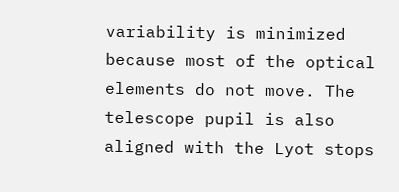variability is minimized because most of the optical elements do not move. The telescope pupil is also aligned with the Lyot stops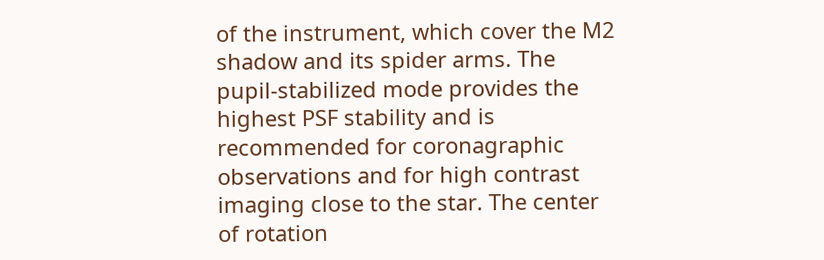of the instrument, which cover the M2 shadow and its spider arms. The pupil-stabilized mode provides the highest PSF stability and is recommended for coronagraphic observations and for high contrast imaging close to the star. The center of rotation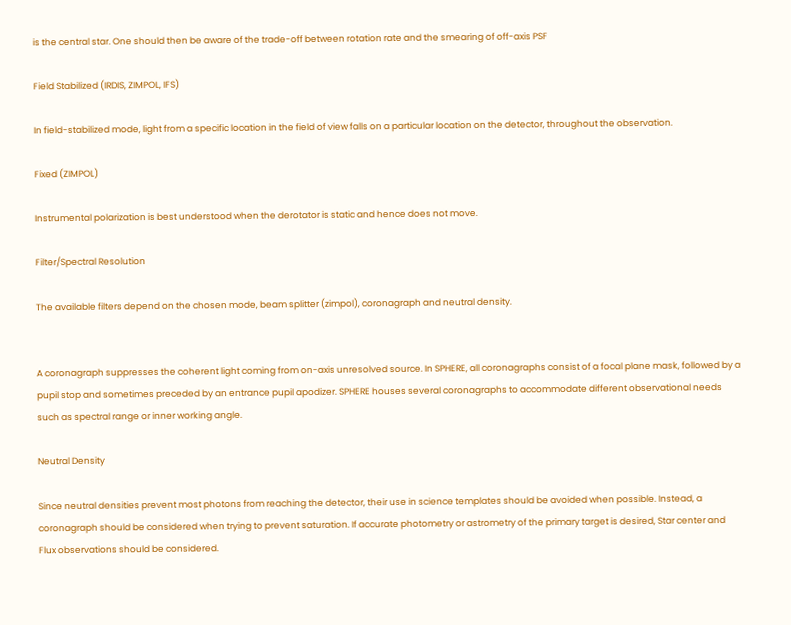is the central star. One should then be aware of the trade-off between rotation rate and the smearing of off-axis PSF

Field Stabilized (IRDIS, ZIMPOL, IFS)

In field-stabilized mode, light from a specific location in the field of view falls on a particular location on the detector, throughout the observation.

Fixed (ZIMPOL)

Instrumental polarization is best understood when the derotator is static and hence does not move.

Filter/Spectral Resolution

The available filters depend on the chosen mode, beam splitter (zimpol), coronagraph and neutral density.


A coronagraph suppresses the coherent light coming from on-axis unresolved source. In SPHERE, all coronagraphs consist of a focal plane mask, followed by a pupil stop and sometimes preceded by an entrance pupil apodizer. SPHERE houses several coronagraphs to accommodate different observational needs such as spectral range or inner working angle.

Neutral Density

Since neutral densities prevent most photons from reaching the detector, their use in science templates should be avoided when possible. Instead, a coronagraph should be considered when trying to prevent saturation. If accurate photometry or astrometry of the primary target is desired, Star center and Flux observations should be considered.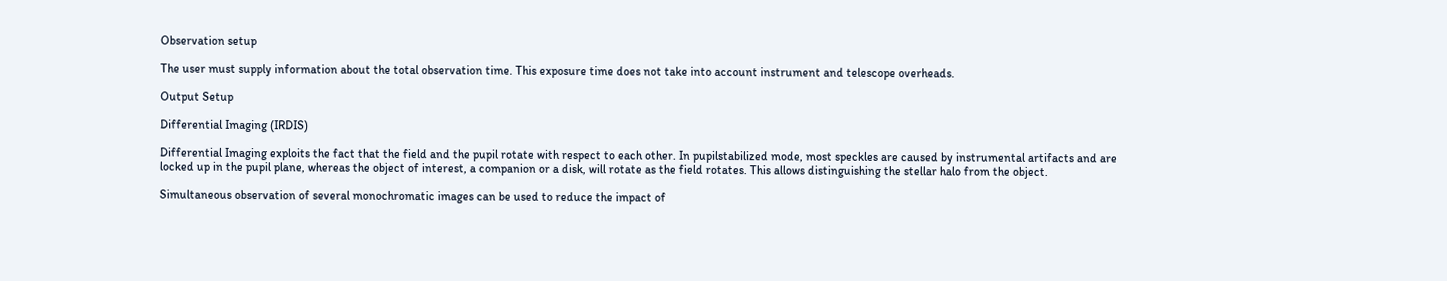Observation setup

The user must supply information about the total observation time. This exposure time does not take into account instrument and telescope overheads.

Output Setup

Differential Imaging (IRDIS)

Differential Imaging exploits the fact that the field and the pupil rotate with respect to each other. In pupilstabilized mode, most speckles are caused by instrumental artifacts and are locked up in the pupil plane, whereas the object of interest, a companion or a disk, will rotate as the field rotates. This allows distinguishing the stellar halo from the object.

Simultaneous observation of several monochromatic images can be used to reduce the impact of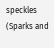speckles (Sparks and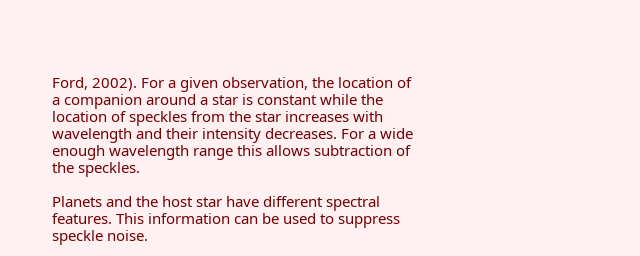Ford, 2002). For a given observation, the location of a companion around a star is constant while the location of speckles from the star increases with wavelength and their intensity decreases. For a wide enough wavelength range this allows subtraction of the speckles.

Planets and the host star have different spectral features. This information can be used to suppress speckle noise.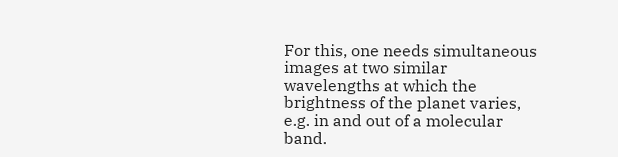For this, one needs simultaneous images at two similar wavelengths at which the brightness of the planet varies, e.g. in and out of a molecular band.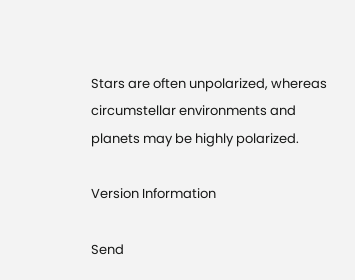Stars are often unpolarized, whereas circumstellar environments and planets may be highly polarized.

Version Information

Send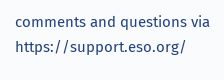comments and questions via https://support.eso.org/